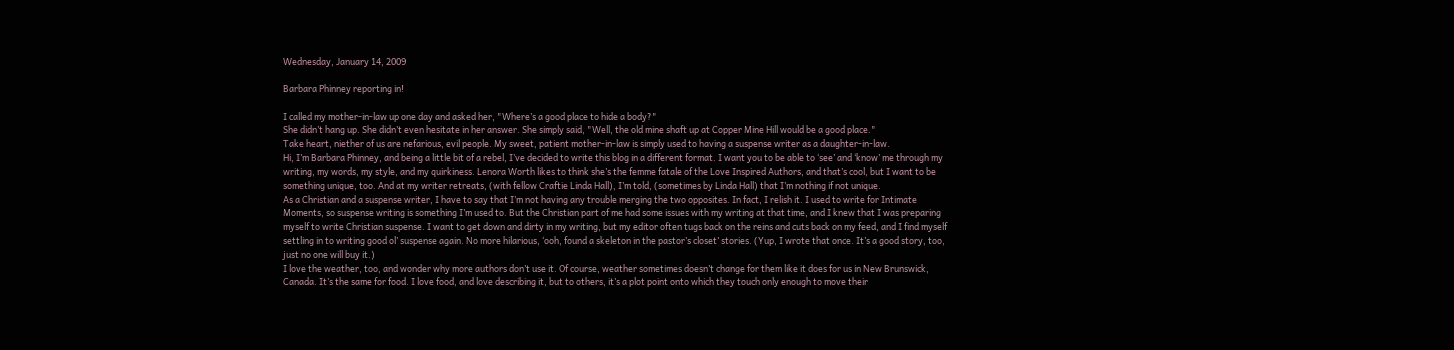Wednesday, January 14, 2009

Barbara Phinney reporting in!

I called my mother-in-law up one day and asked her, "Where’s a good place to hide a body?"
She didn’t hang up. She didn’t even hesitate in her answer. She simply said, "Well, the old mine shaft up at Copper Mine Hill would be a good place."
Take heart, niether of us are nefarious, evil people. My sweet, patient mother-in-law is simply used to having a suspense writer as a daughter-in-law.
Hi, I’m Barbara Phinney, and being a little bit of a rebel, I’ve decided to write this blog in a different format. I want you to be able to ‘see’ and ‘know’ me through my writing, my words, my style, and my quirkiness. Lenora Worth likes to think she’s the femme fatale of the Love Inspired Authors, and that’s cool, but I want to be something unique, too. And at my writer retreats, (with fellow Craftie Linda Hall), I’m told, (sometimes by Linda Hall) that I’m nothing if not unique.
As a Christian and a suspense writer, I have to say that I’m not having any trouble merging the two opposites. In fact, I relish it. I used to write for Intimate Moments, so suspense writing is something I’m used to. But the Christian part of me had some issues with my writing at that time, and I knew that I was preparing myself to write Christian suspense. I want to get down and dirty in my writing, but my editor often tugs back on the reins and cuts back on my feed, and I find myself settling in to writing good ol’ suspense again. No more hilarious, ‘ooh, found a skeleton in the pastor’s closet’ stories. (Yup, I wrote that once. It’s a good story, too, just no one will buy it.)
I love the weather, too, and wonder why more authors don’t use it. Of course, weather sometimes doesn’t change for them like it does for us in New Brunswick, Canada. It’s the same for food. I love food, and love describing it, but to others, it’s a plot point onto which they touch only enough to move their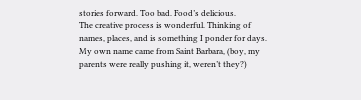stories forward. Too bad. Food’s delicious.
The creative process is wonderful. Thinking of names, places, and is something I ponder for days. My own name came from Saint Barbara, (boy, my parents were really pushing it, weren’t they?)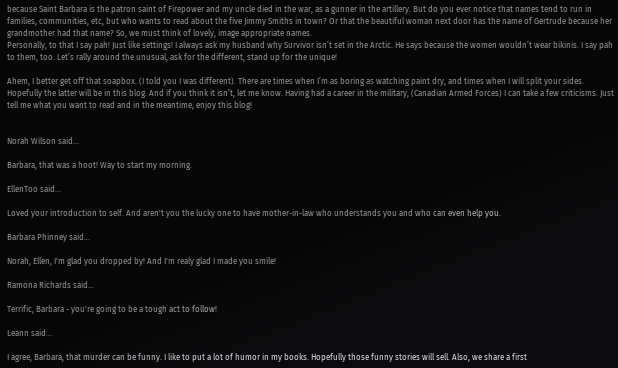because Saint Barbara is the patron saint of Firepower and my uncle died in the war, as a gunner in the artillery. But do you ever notice that names tend to run in families, communities, etc, but who wants to read about the five Jimmy Smiths in town? Or that the beautiful woman next door has the name of Gertrude because her grandmother had that name? So, we must think of lovely, image appropriate names.
Personally, to that I say pah! Just like settings! I always ask my husband why Survivor isn’t set in the Arctic. He says because the women wouldn’t wear bikinis. I say pah to them, too. Let’s rally around the unusual, ask for the different, stand up for the unique!

Ahem, I better get off that soapbox. (I told you I was different). There are times when I’m as boring as watching paint dry, and times when I will split your sides. Hopefully the latter will be in this blog. And if you think it isn’t, let me know. Having had a career in the military, (Canadian Armed Forces) I can take a few criticisms. Just tell me what you want to read and in the meantime, enjoy this blog!


Norah Wilson said...

Barbara, that was a hoot! Way to start my morning.

EllenToo said...

Loved your introduction to self. And aren't you the lucky one to have mother-in-law who understands you and who can even help you.

Barbara Phinney said...

Norah, Ellen, I'm glad you dropped by! And I'm realy glad I made you smile!

Ramona Richards said...

Terrific, Barbara - you're going to be a tough act to follow!

Leann said...

I agree, Barbara, that murder can be funny. I like to put a lot of humor in my books. Hopefully those funny stories will sell. Also, we share a first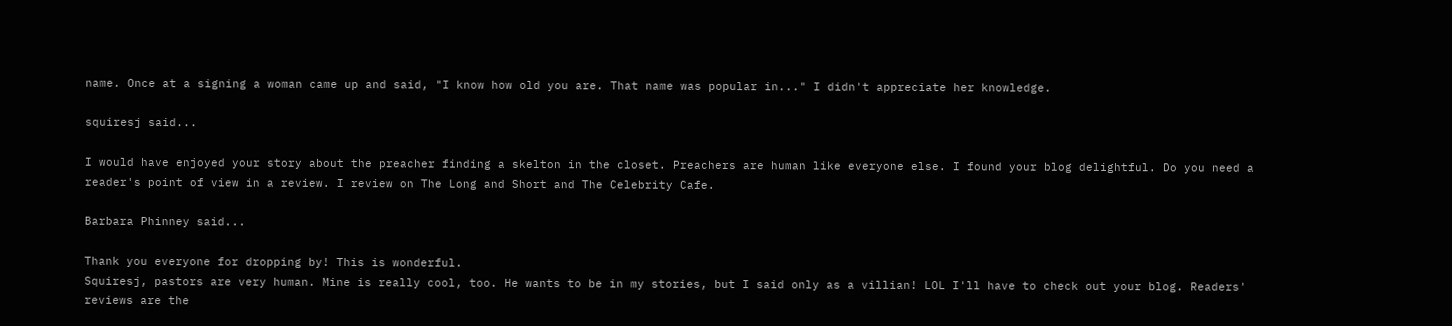name. Once at a signing a woman came up and said, "I know how old you are. That name was popular in..." I didn't appreciate her knowledge.

squiresj said...

I would have enjoyed your story about the preacher finding a skelton in the closet. Preachers are human like everyone else. I found your blog delightful. Do you need a reader's point of view in a review. I review on The Long and Short and The Celebrity Cafe.

Barbara Phinney said...

Thank you everyone for dropping by! This is wonderful.
Squiresj, pastors are very human. Mine is really cool, too. He wants to be in my stories, but I said only as a villian! LOL I'll have to check out your blog. Readers' reviews are the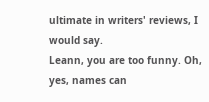ultimate in writers' reviews, I would say.
Leann, you are too funny. Oh, yes, names can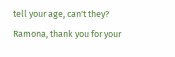tell your age, can't they?
Ramona, thank you for your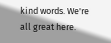kind words. We're all great here.